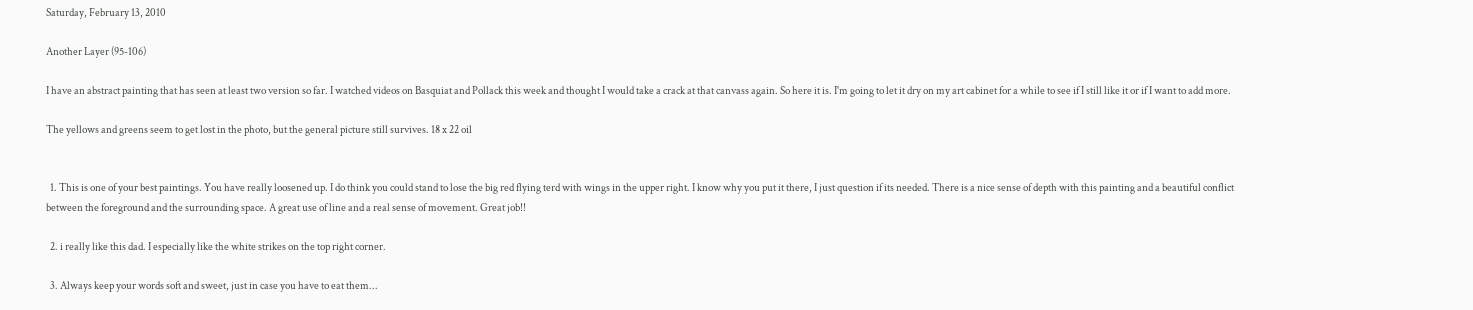Saturday, February 13, 2010

Another Layer (95-106)

I have an abstract painting that has seen at least two version so far. I watched videos on Basquiat and Pollack this week and thought I would take a crack at that canvass again. So here it is. I'm going to let it dry on my art cabinet for a while to see if I still like it or if I want to add more.

The yellows and greens seem to get lost in the photo, but the general picture still survives. 18 x 22 oil


  1. This is one of your best paintings. You have really loosened up. I do think you could stand to lose the big red flying terd with wings in the upper right. I know why you put it there, I just question if its needed. There is a nice sense of depth with this painting and a beautiful conflict between the foreground and the surrounding space. A great use of line and a real sense of movement. Great job!!

  2. i really like this dad. I especially like the white strikes on the top right corner.

  3. Always keep your words soft and sweet, just in case you have to eat them...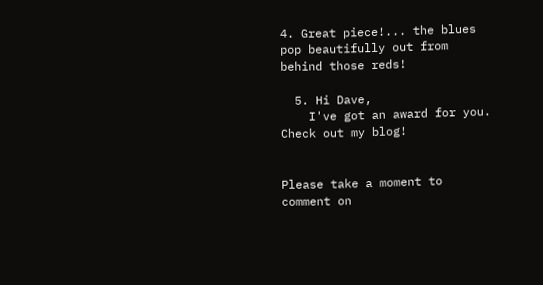4. Great piece!... the blues pop beautifully out from behind those reds!

  5. Hi Dave,
    I've got an award for you. Check out my blog!


Please take a moment to comment on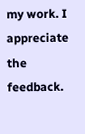my work. I appreciate the feedback.